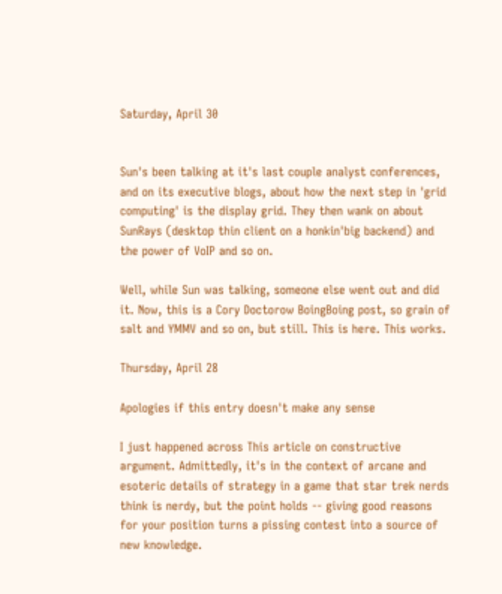Saturday, April 30


Sun's been talking at it's last couple analyst conferences, and on its executive blogs, about how the next step in 'grid computing' is the display grid. They then wank on about SunRays (desktop thin client on a honkin'big backend) and the power of VoIP and so on.

Well, while Sun was talking, someone else went out and did it. Now, this is a Cory Doctorow BoingBoing post, so grain of salt and YMMV and so on, but still. This is here. This works.

Thursday, April 28

Apologies if this entry doesn't make any sense

I just happened across This article on constructive argument. Admittedly, it's in the context of arcane and esoteric details of strategy in a game that star trek nerds think is nerdy, but the point holds -- giving good reasons for your position turns a pissing contest into a source of new knowledge.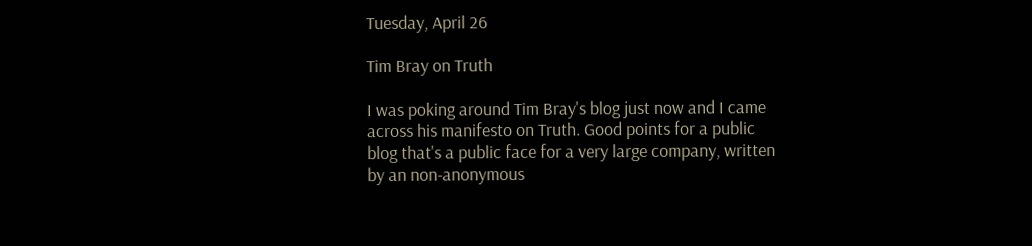Tuesday, April 26

Tim Bray on Truth

I was poking around Tim Bray's blog just now and I came across his manifesto on Truth. Good points for a public blog that's a public face for a very large company, written by an non-anonymous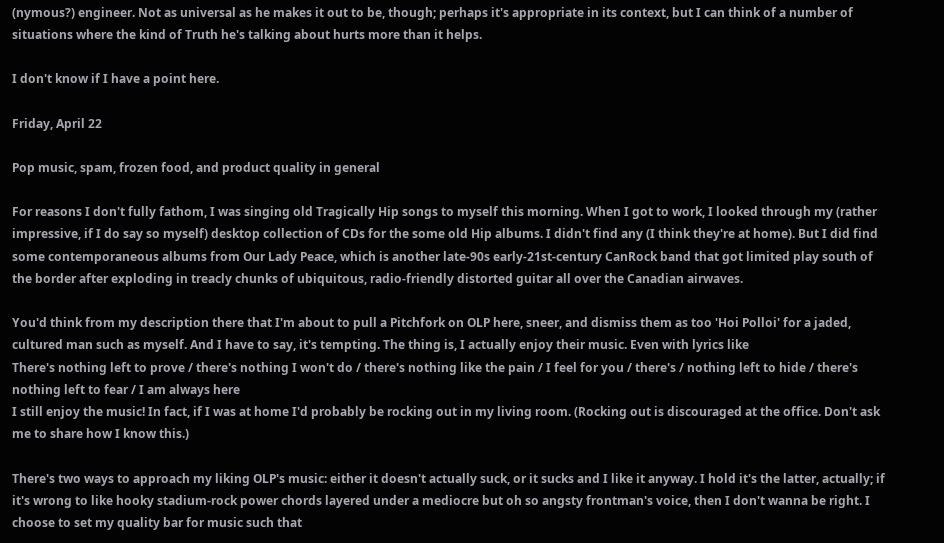(nymous?) engineer. Not as universal as he makes it out to be, though; perhaps it's appropriate in its context, but I can think of a number of situations where the kind of Truth he's talking about hurts more than it helps.

I don't know if I have a point here.

Friday, April 22

Pop music, spam, frozen food, and product quality in general

For reasons I don't fully fathom, I was singing old Tragically Hip songs to myself this morning. When I got to work, I looked through my (rather impressive, if I do say so myself) desktop collection of CDs for the some old Hip albums. I didn't find any (I think they're at home). But I did find some contemporaneous albums from Our Lady Peace, which is another late-90s early-21st-century CanRock band that got limited play south of the border after exploding in treacly chunks of ubiquitous, radio-friendly distorted guitar all over the Canadian airwaves.

You'd think from my description there that I'm about to pull a Pitchfork on OLP here, sneer, and dismiss them as too 'Hoi Polloi' for a jaded, cultured man such as myself. And I have to say, it's tempting. The thing is, I actually enjoy their music. Even with lyrics like
There's nothing left to prove / there's nothing I won't do / there's nothing like the pain / I feel for you / there's / nothing left to hide / there's nothing left to fear / I am always here
I still enjoy the music! In fact, if I was at home I'd probably be rocking out in my living room. (Rocking out is discouraged at the office. Don't ask me to share how I know this.)

There's two ways to approach my liking OLP's music: either it doesn't actually suck, or it sucks and I like it anyway. I hold it's the latter, actually; if it's wrong to like hooky stadium-rock power chords layered under a mediocre but oh so angsty frontman's voice, then I don't wanna be right. I choose to set my quality bar for music such that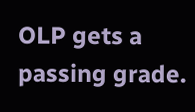OLP gets a passing grade.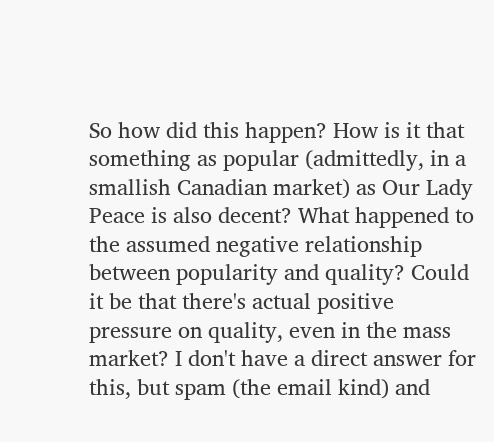So how did this happen? How is it that something as popular (admittedly, in a smallish Canadian market) as Our Lady Peace is also decent? What happened to the assumed negative relationship between popularity and quality? Could it be that there's actual positive pressure on quality, even in the mass market? I don't have a direct answer for this, but spam (the email kind) and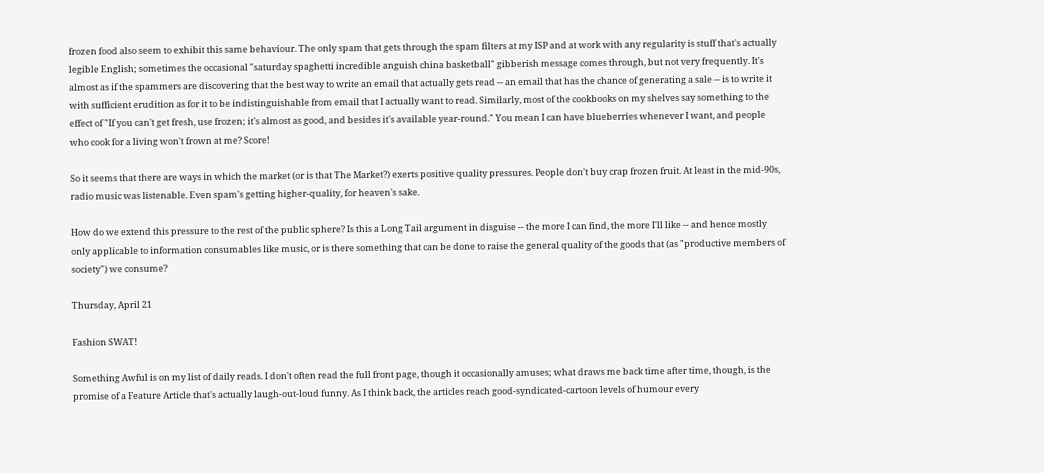frozen food also seem to exhibit this same behaviour. The only spam that gets through the spam filters at my ISP and at work with any regularity is stuff that's actually legible English; sometimes the occasional "saturday spaghetti incredible anguish china basketball" gibberish message comes through, but not very frequently. It's almost as if the spammers are discovering that the best way to write an email that actually gets read -- an email that has the chance of generating a sale -- is to write it with sufficient erudition as for it to be indistinguishable from email that I actually want to read. Similarly, most of the cookbooks on my shelves say something to the effect of "If you can't get fresh, use frozen; it's almost as good, and besides it's available year-round." You mean I can have blueberries whenever I want, and people who cook for a living won't frown at me? Score!

So it seems that there are ways in which the market (or is that The Market?) exerts positive quality pressures. People don't buy crap frozen fruit. At least in the mid-90s, radio music was listenable. Even spam's getting higher-quality, for heaven's sake.

How do we extend this pressure to the rest of the public sphere? Is this a Long Tail argument in disguise -- the more I can find, the more I'll like -- and hence mostly only applicable to information consumables like music, or is there something that can be done to raise the general quality of the goods that (as "productive members of society") we consume?

Thursday, April 21

Fashion SWAT!

Something Awful is on my list of daily reads. I don't often read the full front page, though it occasionally amuses; what draws me back time after time, though, is the promise of a Feature Article that's actually laugh-out-loud funny. As I think back, the articles reach good-syndicated-cartoon levels of humour every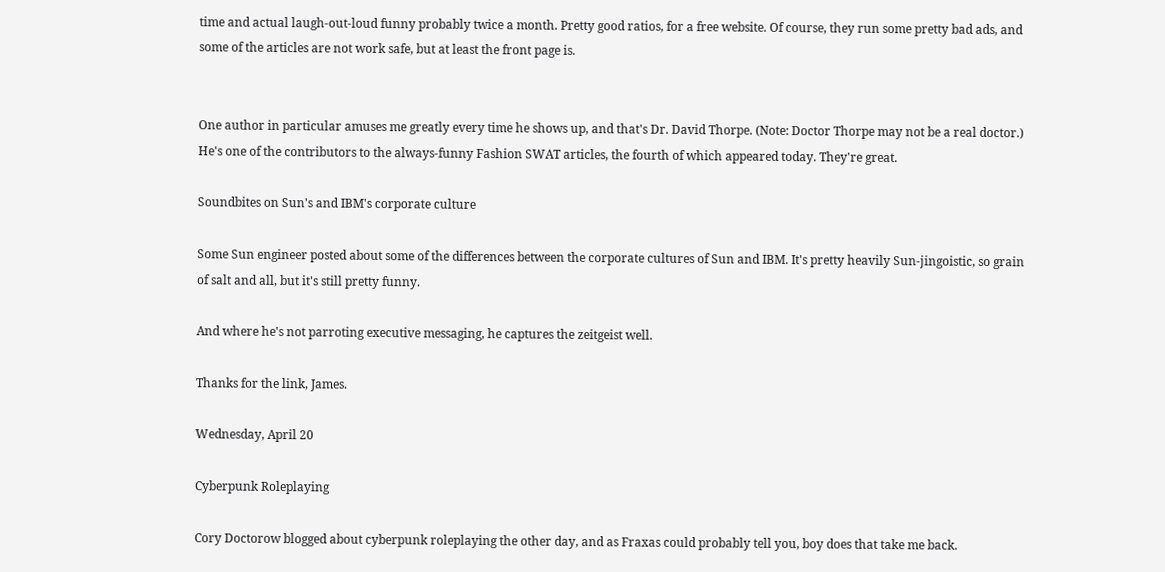time and actual laugh-out-loud funny probably twice a month. Pretty good ratios, for a free website. Of course, they run some pretty bad ads, and some of the articles are not work safe, but at least the front page is.


One author in particular amuses me greatly every time he shows up, and that's Dr. David Thorpe. (Note: Doctor Thorpe may not be a real doctor.) He's one of the contributors to the always-funny Fashion SWAT articles, the fourth of which appeared today. They're great.

Soundbites on Sun's and IBM's corporate culture

Some Sun engineer posted about some of the differences between the corporate cultures of Sun and IBM. It's pretty heavily Sun-jingoistic, so grain of salt and all, but it's still pretty funny.

And where he's not parroting executive messaging, he captures the zeitgeist well.

Thanks for the link, James.

Wednesday, April 20

Cyberpunk Roleplaying

Cory Doctorow blogged about cyberpunk roleplaying the other day, and as Fraxas could probably tell you, boy does that take me back.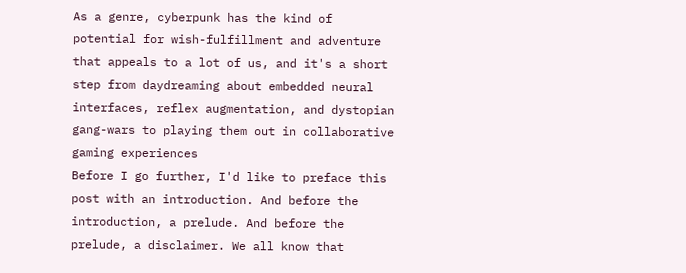As a genre, cyberpunk has the kind of potential for wish-fulfillment and adventure that appeals to a lot of us, and it's a short step from daydreaming about embedded neural interfaces, reflex augmentation, and dystopian gang-wars to playing them out in collaborative gaming experiences
Before I go further, I'd like to preface this post with an introduction. And before the introduction, a prelude. And before the prelude, a disclaimer. We all know that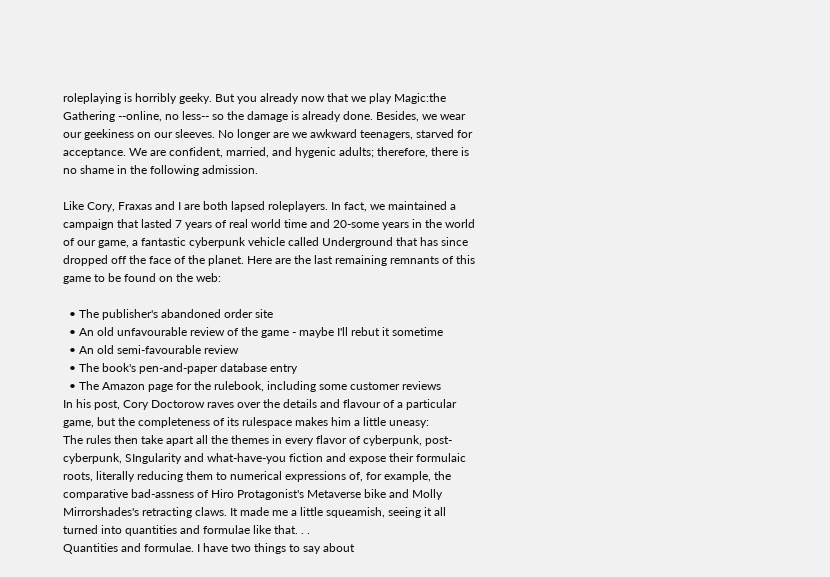roleplaying is horribly geeky. But you already now that we play Magic:the Gathering --online, no less-- so the damage is already done. Besides, we wear our geekiness on our sleeves. No longer are we awkward teenagers, starved for acceptance. We are confident, married, and hygenic adults; therefore, there is no shame in the following admission.

Like Cory, Fraxas and I are both lapsed roleplayers. In fact, we maintained a campaign that lasted 7 years of real world time and 20-some years in the world of our game, a fantastic cyberpunk vehicle called Underground that has since dropped off the face of the planet. Here are the last remaining remnants of this game to be found on the web:

  • The publisher's abandoned order site
  • An old unfavourable review of the game - maybe I'll rebut it sometime
  • An old semi-favourable review
  • The book's pen-and-paper database entry
  • The Amazon page for the rulebook, including some customer reviews
In his post, Cory Doctorow raves over the details and flavour of a particular game, but the completeness of its rulespace makes him a little uneasy:
The rules then take apart all the themes in every flavor of cyberpunk, post-cyberpunk, SIngularity and what-have-you fiction and expose their formulaic roots, literally reducing them to numerical expressions of, for example, the comparative bad-assness of Hiro Protagonist's Metaverse bike and Molly Mirrorshades's retracting claws. It made me a little squeamish, seeing it all turned into quantities and formulae like that. . .
Quantities and formulae. I have two things to say about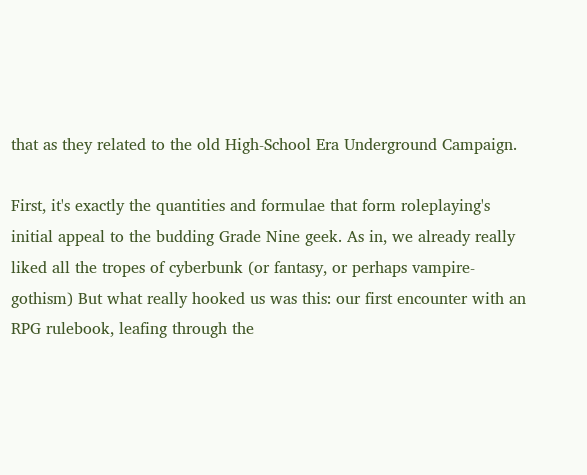that as they related to the old High-School Era Underground Campaign.

First, it's exactly the quantities and formulae that form roleplaying's initial appeal to the budding Grade Nine geek. As in, we already really liked all the tropes of cyberbunk (or fantasy, or perhaps vampire-gothism) But what really hooked us was this: our first encounter with an RPG rulebook, leafing through the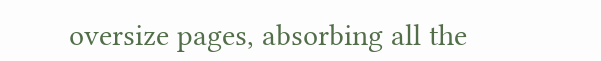oversize pages, absorbing all the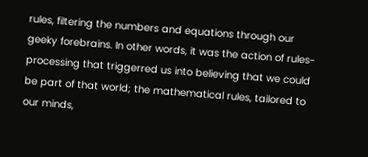rules, filtering the numbers and equations through our geeky forebrains. In other words, it was the action of rules-processing that triggerred us into believing that we could be part of that world; the mathematical rules, tailored to our minds,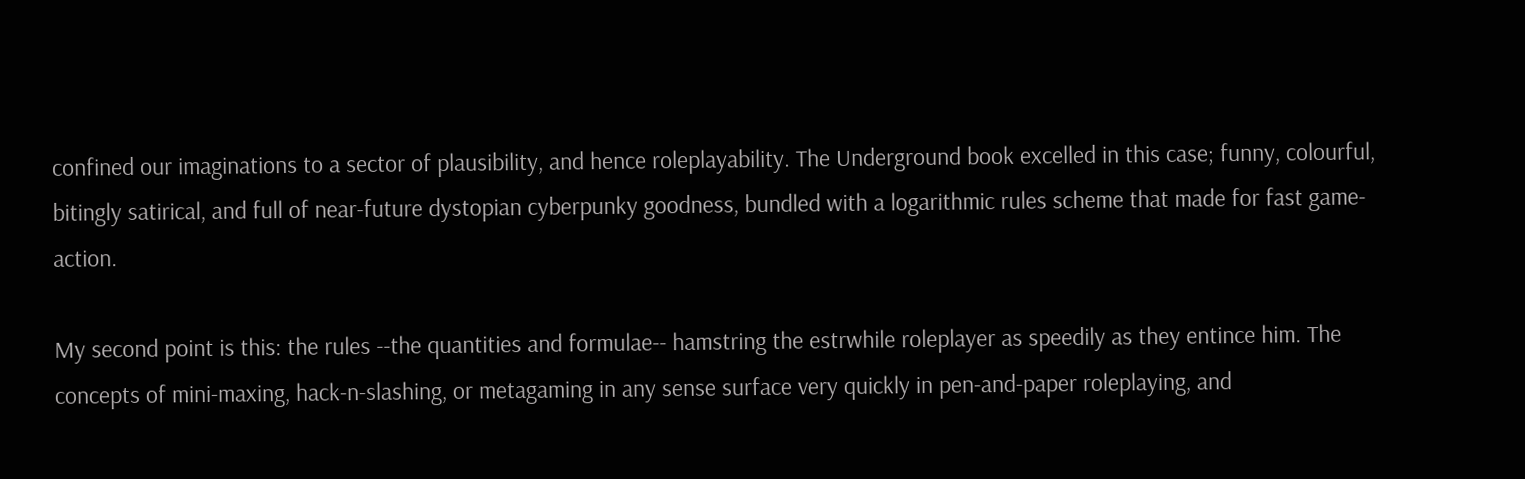confined our imaginations to a sector of plausibility, and hence roleplayability. The Underground book excelled in this case; funny, colourful, bitingly satirical, and full of near-future dystopian cyberpunky goodness, bundled with a logarithmic rules scheme that made for fast game-action.

My second point is this: the rules --the quantities and formulae-- hamstring the estrwhile roleplayer as speedily as they entince him. The concepts of mini-maxing, hack-n-slashing, or metagaming in any sense surface very quickly in pen-and-paper roleplaying, and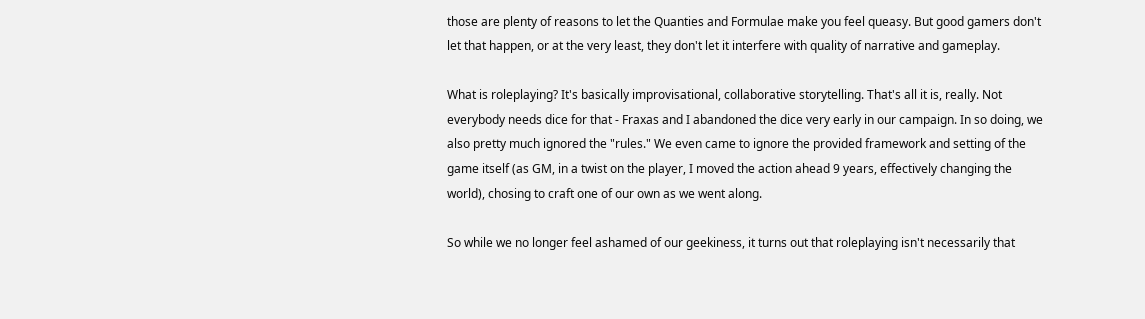those are plenty of reasons to let the Quanties and Formulae make you feel queasy. But good gamers don't let that happen, or at the very least, they don't let it interfere with quality of narrative and gameplay.

What is roleplaying? It's basically improvisational, collaborative storytelling. That's all it is, really. Not everybody needs dice for that - Fraxas and I abandoned the dice very early in our campaign. In so doing, we also pretty much ignored the "rules." We even came to ignore the provided framework and setting of the game itself (as GM, in a twist on the player, I moved the action ahead 9 years, effectively changing the world), chosing to craft one of our own as we went along.

So while we no longer feel ashamed of our geekiness, it turns out that roleplaying isn't necessarily that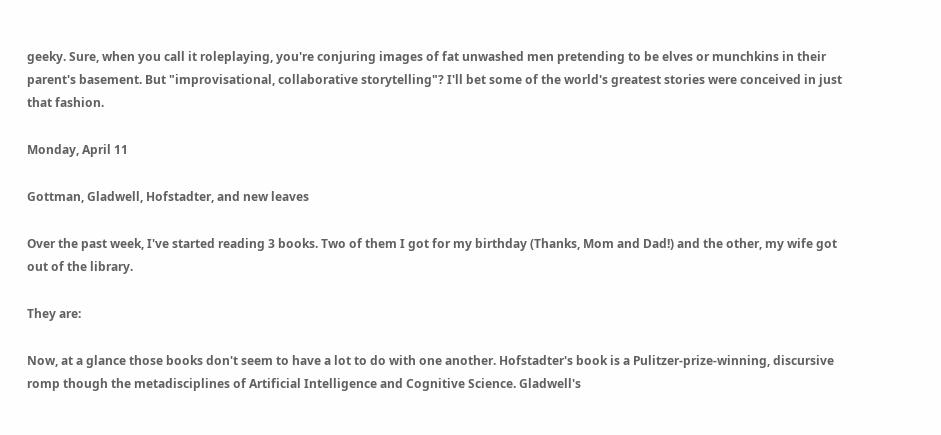geeky. Sure, when you call it roleplaying, you're conjuring images of fat unwashed men pretending to be elves or munchkins in their parent's basement. But "improvisational, collaborative storytelling"? I'll bet some of the world's greatest stories were conceived in just that fashion.

Monday, April 11

Gottman, Gladwell, Hofstadter, and new leaves

Over the past week, I've started reading 3 books. Two of them I got for my birthday (Thanks, Mom and Dad!) and the other, my wife got out of the library.

They are:

Now, at a glance those books don't seem to have a lot to do with one another. Hofstadter's book is a Pulitzer-prize-winning, discursive romp though the metadisciplines of Artificial Intelligence and Cognitive Science. Gladwell's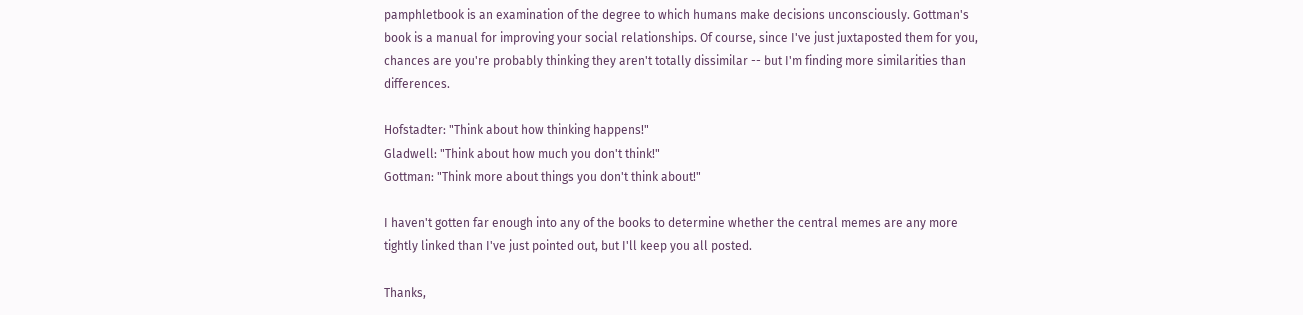pamphletbook is an examination of the degree to which humans make decisions unconsciously. Gottman's book is a manual for improving your social relationships. Of course, since I've just juxtaposted them for you, chances are you're probably thinking they aren't totally dissimilar -- but I'm finding more similarities than differences.

Hofstadter: "Think about how thinking happens!"
Gladwell: "Think about how much you don't think!"
Gottman: "Think more about things you don't think about!"

I haven't gotten far enough into any of the books to determine whether the central memes are any more tightly linked than I've just pointed out, but I'll keep you all posted.

Thanks,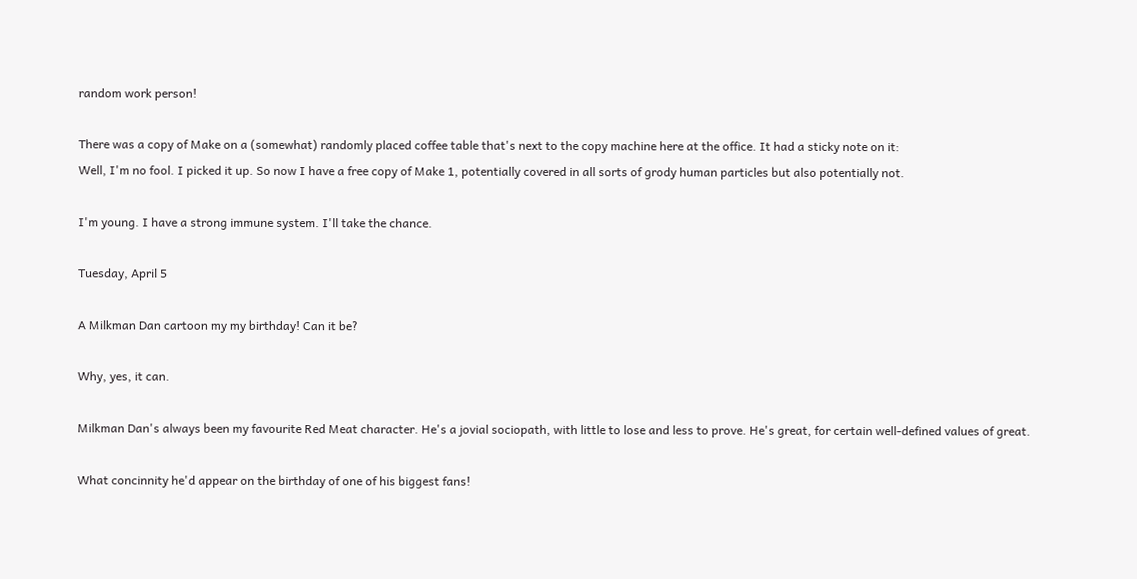random work person!

There was a copy of Make on a (somewhat) randomly placed coffee table that's next to the copy machine here at the office. It had a sticky note on it:
Well, I'm no fool. I picked it up. So now I have a free copy of Make 1, potentially covered in all sorts of grody human particles but also potentially not.

I'm young. I have a strong immune system. I'll take the chance.

Tuesday, April 5

A Milkman Dan cartoon my my birthday! Can it be?

Why, yes, it can.

Milkman Dan's always been my favourite Red Meat character. He's a jovial sociopath, with little to lose and less to prove. He's great, for certain well-defined values of great.

What concinnity he'd appear on the birthday of one of his biggest fans!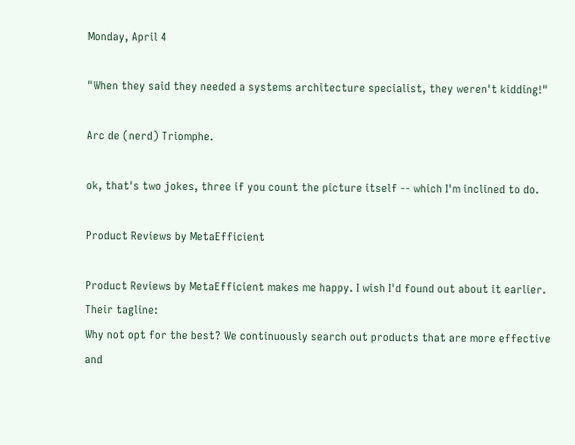Monday, April 4

"When they said they needed a systems architecture specialist, they weren't kidding!"

Arc de (nerd) Triomphe.

ok, that's two jokes, three if you count the picture itself -- which I'm inclined to do.

Product Reviews by MetaEfficient

Product Reviews by MetaEfficient makes me happy. I wish I'd found out about it earlier. Their tagline:
Why not opt for the best? We continuously search out products that are more effective and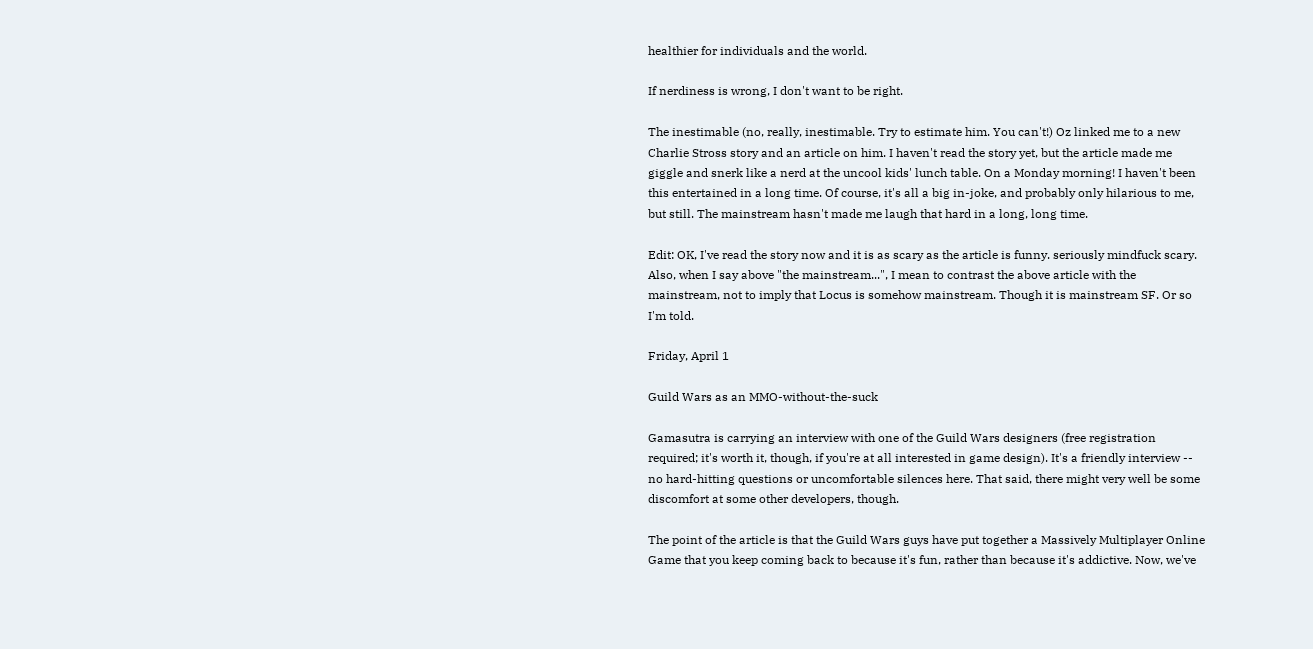healthier for individuals and the world.

If nerdiness is wrong, I don't want to be right.

The inestimable (no, really, inestimable. Try to estimate him. You can't!) Oz linked me to a new Charlie Stross story and an article on him. I haven't read the story yet, but the article made me giggle and snerk like a nerd at the uncool kids' lunch table. On a Monday morning! I haven't been this entertained in a long time. Of course, it's all a big in-joke, and probably only hilarious to me, but still. The mainstream hasn't made me laugh that hard in a long, long time.

Edit: OK, I've read the story now and it is as scary as the article is funny. seriously mindfuck scary. Also, when I say above "the mainstream...", I mean to contrast the above article with the mainstream, not to imply that Locus is somehow mainstream. Though it is mainstream SF. Or so I'm told.

Friday, April 1

Guild Wars as an MMO-without-the-suck

Gamasutra is carrying an interview with one of the Guild Wars designers (free registration required; it's worth it, though, if you're at all interested in game design). It's a friendly interview -- no hard-hitting questions or uncomfortable silences here. That said, there might very well be some discomfort at some other developers, though.

The point of the article is that the Guild Wars guys have put together a Massively Multiplayer Online Game that you keep coming back to because it's fun, rather than because it's addictive. Now, we've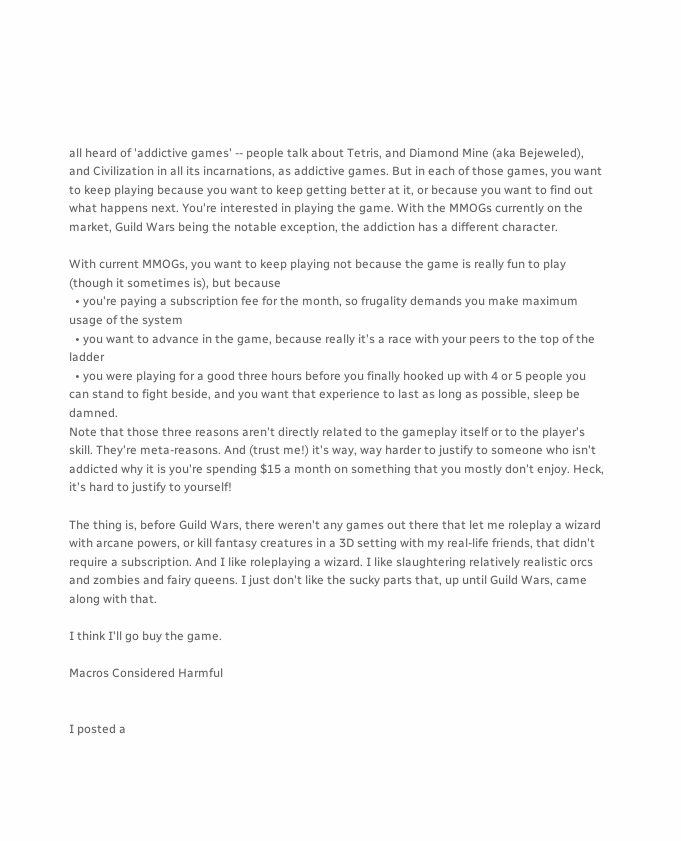all heard of 'addictive games' -- people talk about Tetris, and Diamond Mine (aka Bejeweled), and Civilization in all its incarnations, as addictive games. But in each of those games, you want to keep playing because you want to keep getting better at it, or because you want to find out what happens next. You're interested in playing the game. With the MMOGs currently on the market, Guild Wars being the notable exception, the addiction has a different character.

With current MMOGs, you want to keep playing not because the game is really fun to play (though it sometimes is), but because
  • you're paying a subscription fee for the month, so frugality demands you make maximum usage of the system
  • you want to advance in the game, because really it's a race with your peers to the top of the ladder
  • you were playing for a good three hours before you finally hooked up with 4 or 5 people you can stand to fight beside, and you want that experience to last as long as possible, sleep be damned.
Note that those three reasons aren't directly related to the gameplay itself or to the player's skill. They're meta-reasons. And (trust me!) it's way, way harder to justify to someone who isn't addicted why it is you're spending $15 a month on something that you mostly don't enjoy. Heck, it's hard to justify to yourself!

The thing is, before Guild Wars, there weren't any games out there that let me roleplay a wizard with arcane powers, or kill fantasy creatures in a 3D setting with my real-life friends, that didn't require a subscription. And I like roleplaying a wizard. I like slaughtering relatively realistic orcs and zombies and fairy queens. I just don't like the sucky parts that, up until Guild Wars, came along with that.

I think I'll go buy the game.

Macros Considered Harmful


I posted a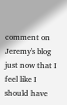comment on Jeremy's blog just now that I feel like I should have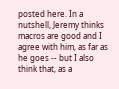posted here. In a nutshell, Jeremy thinks macros are good and I agree with him, as far as he goes -- but I also think that, as a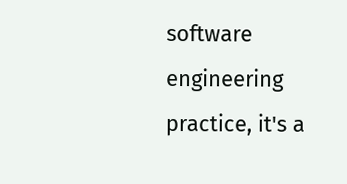software engineering practice, it's a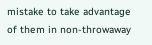mistake to take advantage of them in non-throwaway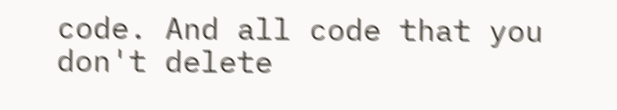code. And all code that you don't delete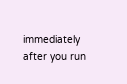immediately after you run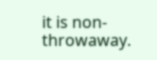it is non-throwaway.